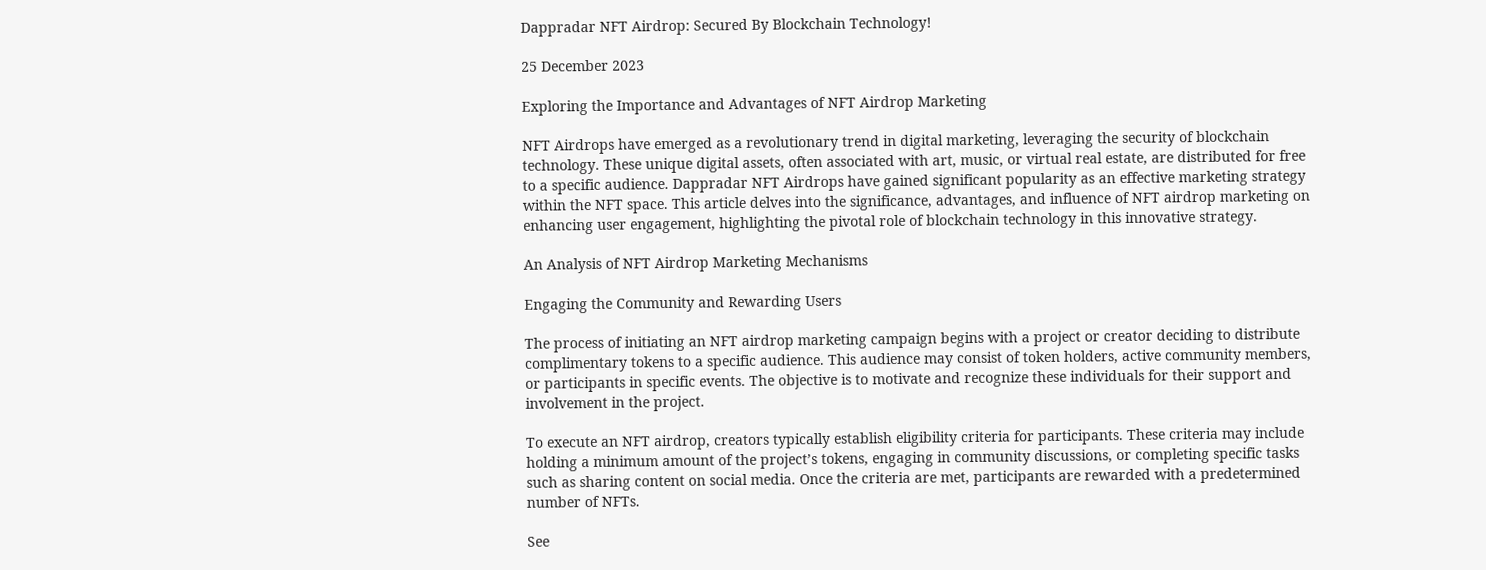Dappradar NFT Airdrop: Secured By Blockchain Technology!

25 December 2023

Exploring the Importance and Advantages of NFT Airdrop Marketing

NFT Airdrops have emerged as a revolutionary trend in digital marketing, leveraging the security of blockchain technology. These unique digital assets, often associated with art, music, or virtual real estate, are distributed for free to a specific audience. Dappradar NFT Airdrops have gained significant popularity as an effective marketing strategy within the NFT space. This article delves into the significance, advantages, and influence of NFT airdrop marketing on enhancing user engagement, highlighting the pivotal role of blockchain technology in this innovative strategy.

An Analysis of NFT Airdrop Marketing Mechanisms

Engaging the Community and Rewarding Users

The process of initiating an NFT airdrop marketing campaign begins with a project or creator deciding to distribute complimentary tokens to a specific audience. This audience may consist of token holders, active community members, or participants in specific events. The objective is to motivate and recognize these individuals for their support and involvement in the project.

To execute an NFT airdrop, creators typically establish eligibility criteria for participants. These criteria may include holding a minimum amount of the project’s tokens, engaging in community discussions, or completing specific tasks such as sharing content on social media. Once the criteria are met, participants are rewarded with a predetermined number of NFTs.

See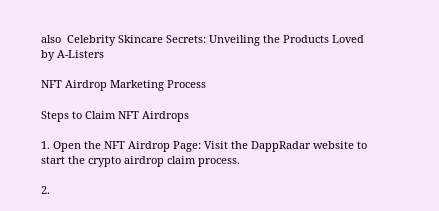also  Celebrity Skincare Secrets: Unveiling the Products Loved by A-Listers

NFT Airdrop Marketing Process

Steps to Claim NFT Airdrops

1. Open the NFT Airdrop Page: Visit the DappRadar website to start the crypto airdrop claim process.

2.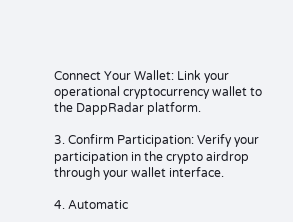Connect Your Wallet: Link your operational cryptocurrency wallet to the DappRadar platform.

3. Confirm Participation: Verify your participation in the crypto airdrop through your wallet interface.

4. Automatic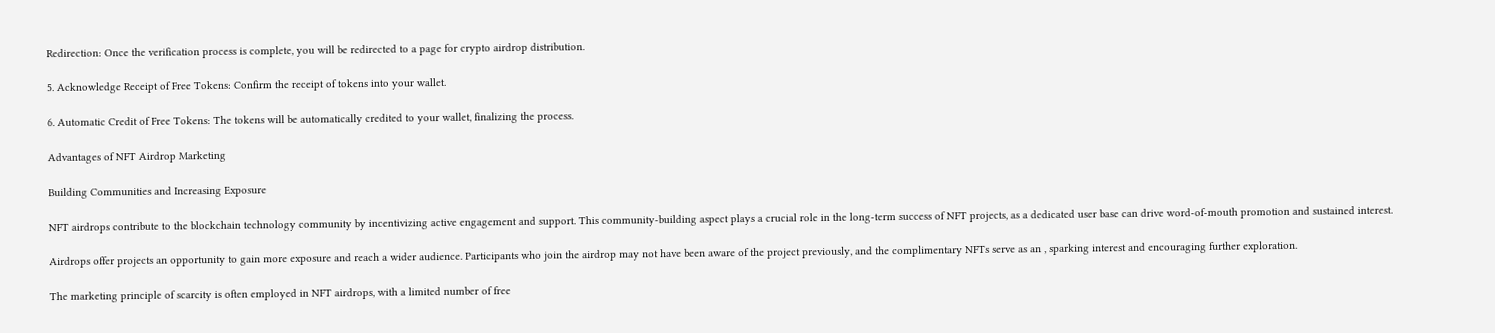Redirection: Once the verification process is complete, you will be redirected to a page for crypto airdrop distribution.

5. Acknowledge Receipt of Free Tokens: Confirm the receipt of tokens into your wallet.

6. Automatic Credit of Free Tokens: The tokens will be automatically credited to your wallet, finalizing the process.

Advantages of NFT Airdrop Marketing

Building Communities and Increasing Exposure

NFT airdrops contribute to the blockchain technology community by incentivizing active engagement and support. This community-building aspect plays a crucial role in the long-term success of NFT projects, as a dedicated user base can drive word-of-mouth promotion and sustained interest.

Airdrops offer projects an opportunity to gain more exposure and reach a wider audience. Participants who join the airdrop may not have been aware of the project previously, and the complimentary NFTs serve as an , sparking interest and encouraging further exploration.

The marketing principle of scarcity is often employed in NFT airdrops, with a limited number of free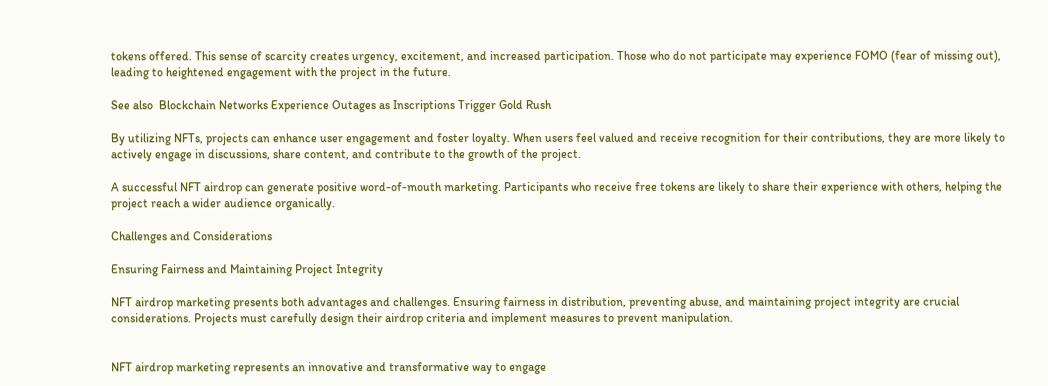tokens offered. This sense of scarcity creates urgency, excitement, and increased participation. Those who do not participate may experience FOMO (fear of missing out), leading to heightened engagement with the project in the future.

See also  Blockchain Networks Experience Outages as Inscriptions Trigger Gold Rush

By utilizing NFTs, projects can enhance user engagement and foster loyalty. When users feel valued and receive recognition for their contributions, they are more likely to actively engage in discussions, share content, and contribute to the growth of the project.

A successful NFT airdrop can generate positive word-of-mouth marketing. Participants who receive free tokens are likely to share their experience with others, helping the project reach a wider audience organically.

Challenges and Considerations

Ensuring Fairness and Maintaining Project Integrity

NFT airdrop marketing presents both advantages and challenges. Ensuring fairness in distribution, preventing abuse, and maintaining project integrity are crucial considerations. Projects must carefully design their airdrop criteria and implement measures to prevent manipulation.


NFT airdrop marketing represents an innovative and transformative way to engage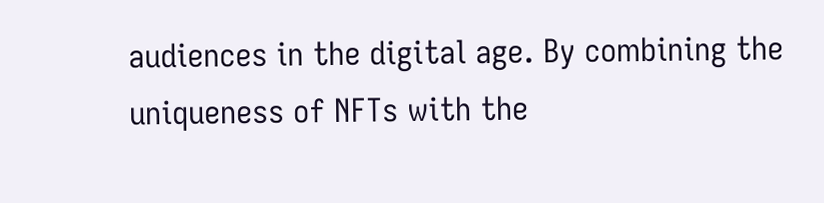audiences in the digital age. By combining the uniqueness of NFTs with the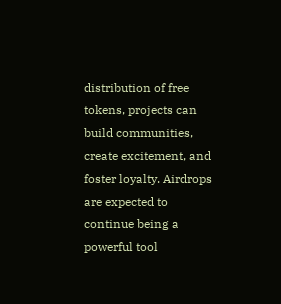distribution of free tokens, projects can build communities, create excitement, and foster loyalty. Airdrops are expected to continue being a powerful tool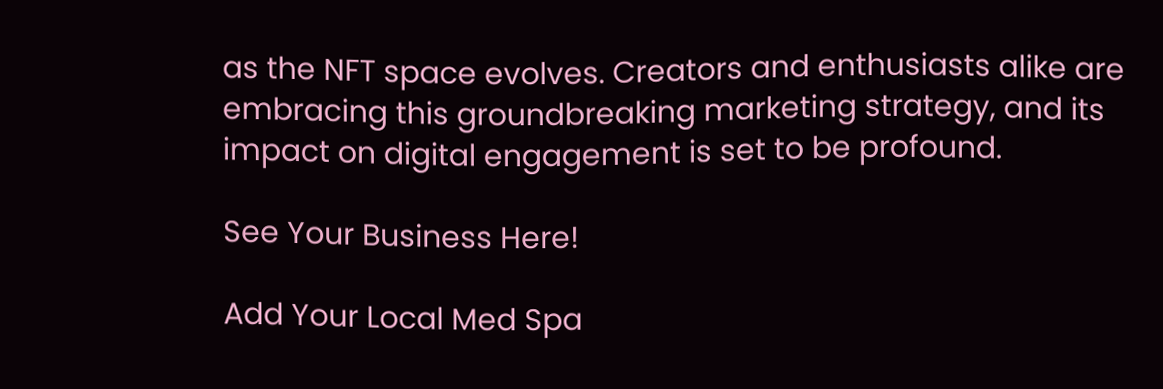as the NFT space evolves. Creators and enthusiasts alike are embracing this groundbreaking marketing strategy, and its impact on digital engagement is set to be profound.

See Your Business Here!

Add Your Local Med Spa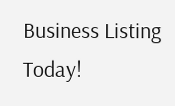Business Listing Today!